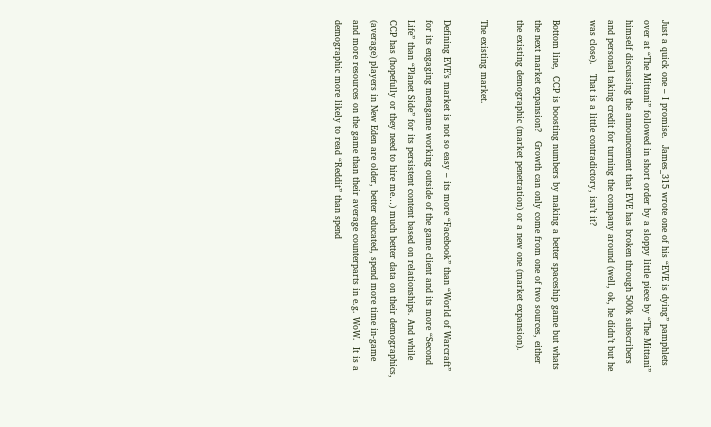Just a quick one – I promise.  James_315 wrote one of his “EVE is dying” pamphlets over at “The Mittani” followed in short order by a sloppy little piece by “The Mittani” himself discussing the announcement that EVE has broken through 500k subscribers and personal taking credit for turning the company around (well, ok, he didn’t but he was close).   That is a little contradictory, isn’t it?

Bottom line,  CCP is boosting numbers by making a better spaceship game but whats the next market expansion?   Growth can only come from one of two sources, either the existing demographic (market penetration) or a new one (market expansion).

The existing market.

Defining EVE’s market is not so easy – its more “Facebook” than “World of Warcraft” for its engaging metagame working outside of the game client and its more “Second Life” than “Planet Side” for its persistent content based on relationships. And while CCP has (hopefully or they need to hire me…) much better data on their demographics, (average) players in New Eden are older, better educated, spend more time in-game and more resources on the game than their average counterparts in e.g. WoW.  It is a demographic more likely to read “Reddit” than spend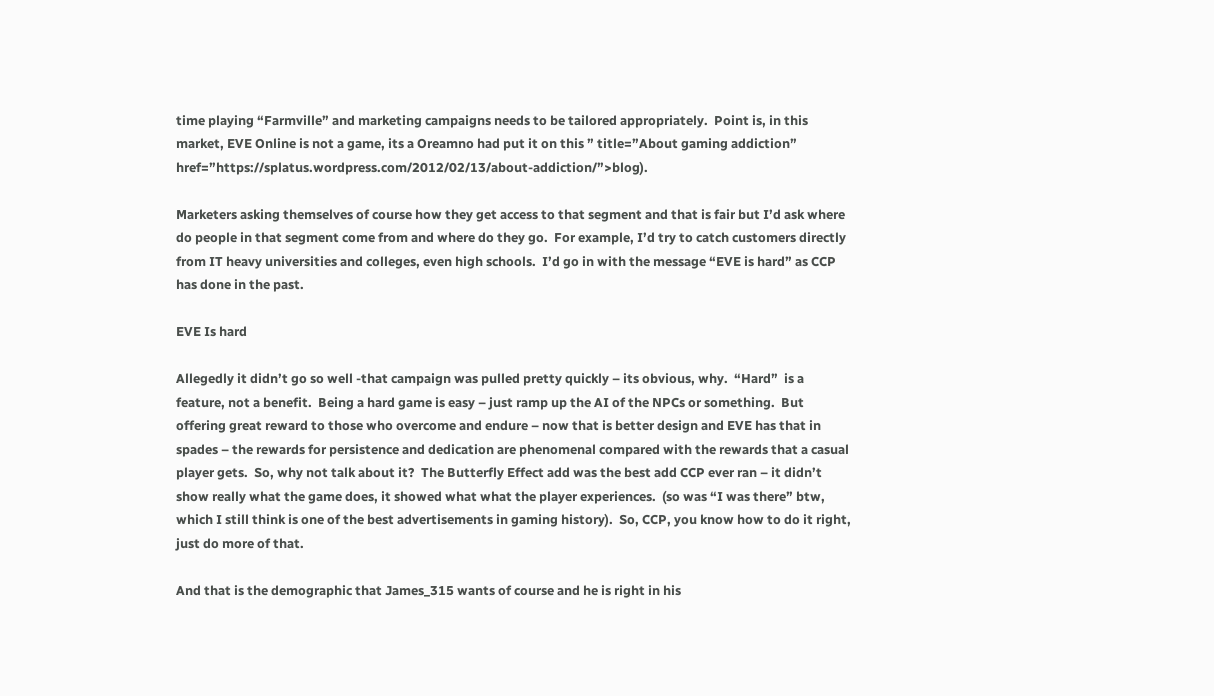time playing “Farmville” and marketing campaigns needs to be tailored appropriately.  Point is, in this market, EVE Online is not a game, its a Oreamno had put it on this ” title=”About gaming addiction” href=”https://splatus.wordpress.com/2012/02/13/about-addiction/”>blog).

Marketers asking themselves of course how they get access to that segment and that is fair but I’d ask where do people in that segment come from and where do they go.  For example, I’d try to catch customers directly from IT heavy universities and colleges, even high schools.  I’d go in with the message “EVE is hard” as CCP has done in the past.

EVE Is hard

Allegedly it didn’t go so well -that campaign was pulled pretty quickly – its obvious, why.  “Hard”  is a feature, not a benefit.  Being a hard game is easy – just ramp up the AI of the NPCs or something.  But offering great reward to those who overcome and endure – now that is better design and EVE has that in spades – the rewards for persistence and dedication are phenomenal compared with the rewards that a casual player gets.  So, why not talk about it?  The Butterfly Effect add was the best add CCP ever ran – it didn’t show really what the game does, it showed what what the player experiences.  (so was “I was there” btw, which I still think is one of the best advertisements in gaming history).  So, CCP, you know how to do it right, just do more of that.

And that is the demographic that James_315 wants of course and he is right in his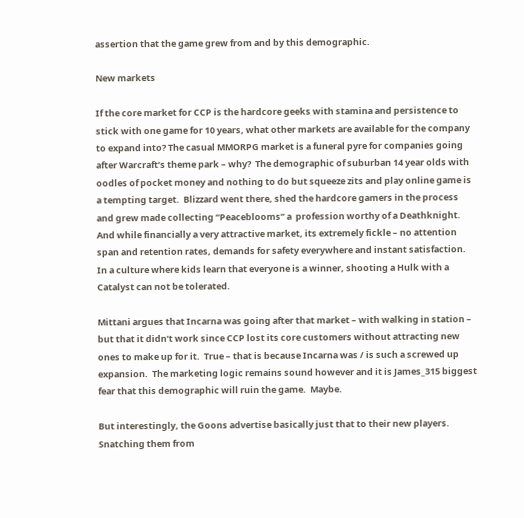assertion that the game grew from and by this demographic.

New markets

If the core market for CCP is the hardcore geeks with stamina and persistence to stick with one game for 10 years, what other markets are available for the company to expand into? The casual MMORPG market is a funeral pyre for companies going after Warcraft’s theme park – why?  The demographic of suburban 14 year olds with oodles of pocket money and nothing to do but squeeze zits and play online game is a tempting target.  Blizzard went there, shed the hardcore gamers in the process and grew made collecting “Peaceblooms” a  profession worthy of a Deathknight.  And while financially a very attractive market, its extremely fickle – no attention span and retention rates, demands for safety everywhere and instant satisfaction.  In a culture where kids learn that everyone is a winner, shooting a Hulk with a Catalyst can not be tolerated.

Mittani argues that Incarna was going after that market – with walking in station – but that it didn’t work since CCP lost its core customers without attracting new ones to make up for it.  True – that is because Incarna was / is such a screwed up expansion.  The marketing logic remains sound however and it is James_315 biggest fear that this demographic will ruin the game.  Maybe.

But interestingly, the Goons advertise basically just that to their new players.  Snatching them from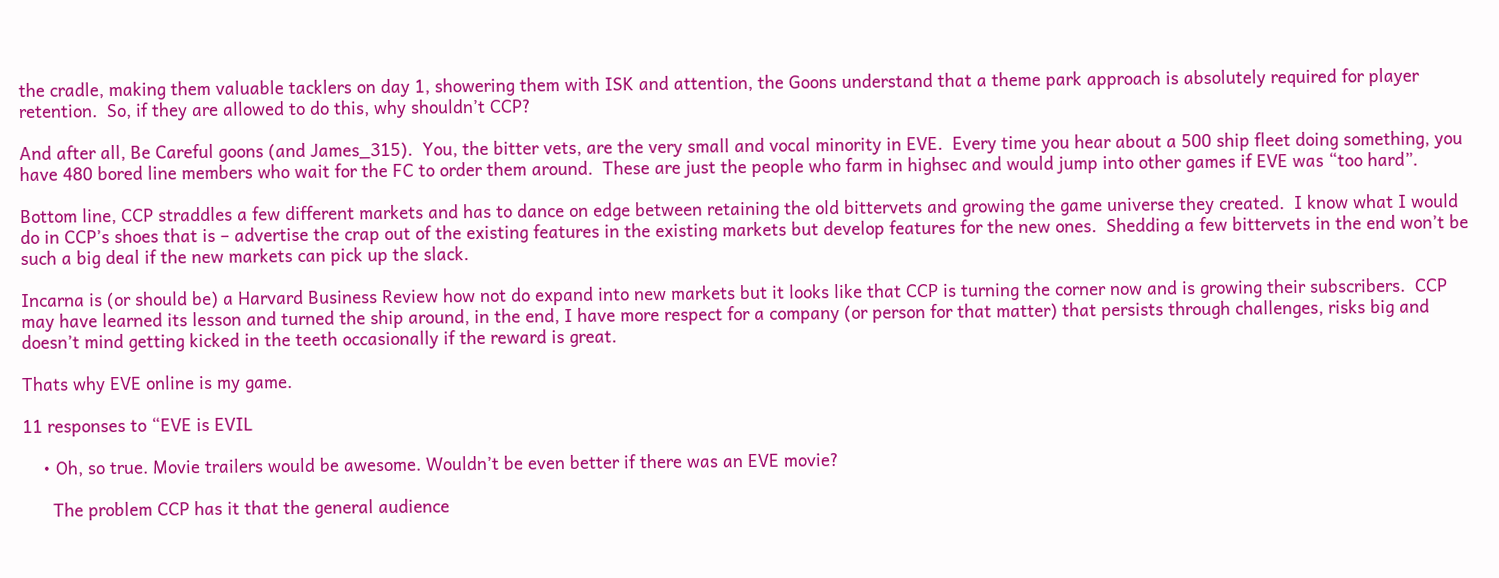the cradle, making them valuable tacklers on day 1, showering them with ISK and attention, the Goons understand that a theme park approach is absolutely required for player retention.  So, if they are allowed to do this, why shouldn’t CCP?

And after all, Be Careful goons (and James_315).  You, the bitter vets, are the very small and vocal minority in EVE.  Every time you hear about a 500 ship fleet doing something, you have 480 bored line members who wait for the FC to order them around.  These are just the people who farm in highsec and would jump into other games if EVE was “too hard”.

Bottom line, CCP straddles a few different markets and has to dance on edge between retaining the old bittervets and growing the game universe they created.  I know what I would do in CCP’s shoes that is – advertise the crap out of the existing features in the existing markets but develop features for the new ones.  Shedding a few bittervets in the end won’t be such a big deal if the new markets can pick up the slack.

Incarna is (or should be) a Harvard Business Review how not do expand into new markets but it looks like that CCP is turning the corner now and is growing their subscribers.  CCP may have learned its lesson and turned the ship around, in the end, I have more respect for a company (or person for that matter) that persists through challenges, risks big and doesn’t mind getting kicked in the teeth occasionally if the reward is great.

Thats why EVE online is my game.

11 responses to “EVE is EVIL

    • Oh, so true. Movie trailers would be awesome. Wouldn’t be even better if there was an EVE movie?

      The problem CCP has it that the general audience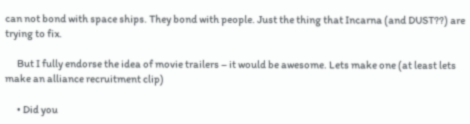can not bond with space ships. They bond with people. Just the thing that Incarna (and DUST??) are trying to fix.

      But I fully endorse the idea of movie trailers – it would be awesome. Lets make one (at least lets make an alliance recruitment clip)

      • Did you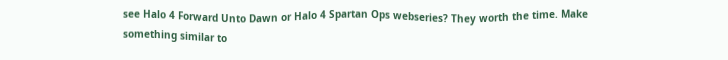see Halo 4 Forward Unto Dawn or Halo 4 Spartan Ops webseries? They worth the time. Make something similar to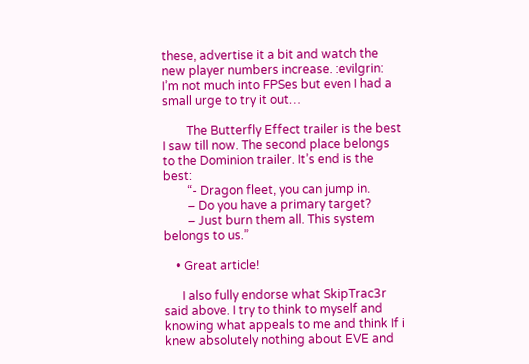these, advertise it a bit and watch the new player numbers increase. :evilgrin: I’m not much into FPSes but even I had a small urge to try it out…

        The Butterfly Effect trailer is the best I saw till now. The second place belongs to the Dominion trailer. It’s end is the best:
        “- Dragon fleet, you can jump in.
        – Do you have a primary target?
        – Just burn them all. This system belongs to us.”

    • Great article!

      I also fully endorse what SkipTrac3r said above. I try to think to myself and knowing what appeals to me and think If i knew absolutely nothing about EVE and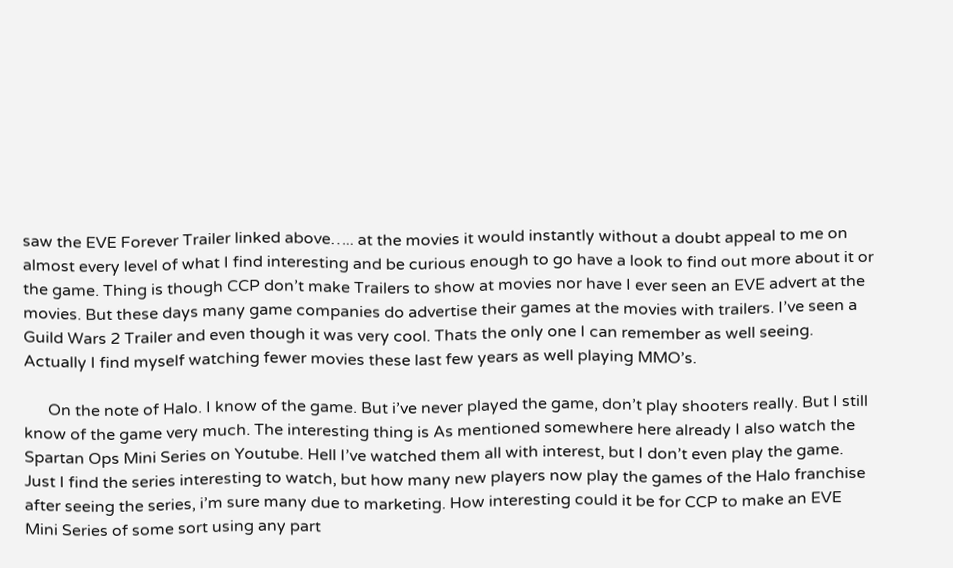saw the EVE Forever Trailer linked above….. at the movies it would instantly without a doubt appeal to me on almost every level of what I find interesting and be curious enough to go have a look to find out more about it or the game. Thing is though CCP don’t make Trailers to show at movies nor have I ever seen an EVE advert at the movies. But these days many game companies do advertise their games at the movies with trailers. I’ve seen a Guild Wars 2 Trailer and even though it was very cool. Thats the only one I can remember as well seeing. Actually I find myself watching fewer movies these last few years as well playing MMO’s.

      On the note of Halo. I know of the game. But i’ve never played the game, don’t play shooters really. But I still know of the game very much. The interesting thing is As mentioned somewhere here already I also watch the Spartan Ops Mini Series on Youtube. Hell I’ve watched them all with interest, but I don’t even play the game. Just I find the series interesting to watch, but how many new players now play the games of the Halo franchise after seeing the series, i’m sure many due to marketing. How interesting could it be for CCP to make an EVE Mini Series of some sort using any part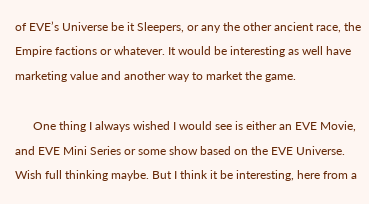of EVE’s Universe be it Sleepers, or any the other ancient race, the Empire factions or whatever. It would be interesting as well have marketing value and another way to market the game.

      One thing I always wished I would see is either an EVE Movie, and EVE Mini Series or some show based on the EVE Universe. Wish full thinking maybe. But I think it be interesting, here from a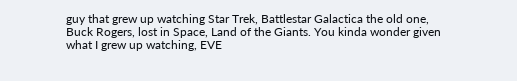guy that grew up watching Star Trek, Battlestar Galactica the old one, Buck Rogers, lost in Space, Land of the Giants. You kinda wonder given what I grew up watching, EVE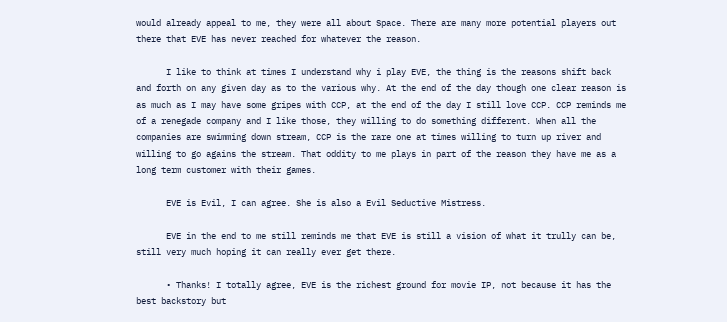would already appeal to me, they were all about Space. There are many more potential players out there that EVE has never reached for whatever the reason.

      I like to think at times I understand why i play EVE, the thing is the reasons shift back and forth on any given day as to the various why. At the end of the day though one clear reason is as much as I may have some gripes with CCP, at the end of the day I still love CCP. CCP reminds me of a renegade company and I like those, they willing to do something different. When all the companies are swimming down stream, CCP is the rare one at times willing to turn up river and willing to go agains the stream. That oddity to me plays in part of the reason they have me as a long term customer with their games.

      EVE is Evil, I can agree. She is also a Evil Seductive Mistress.

      EVE in the end to me still reminds me that EVE is still a vision of what it trully can be, still very much hoping it can really ever get there.

      • Thanks! I totally agree, EVE is the richest ground for movie IP, not because it has the best backstory but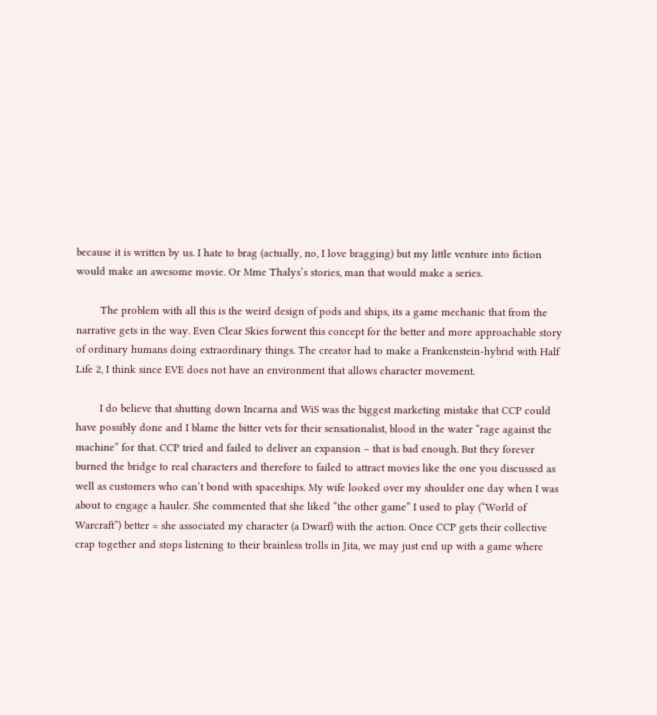because it is written by us. I hate to brag (actually, no, I love bragging) but my little venture into fiction would make an awesome movie. Or Mme Thalys’s stories, man that would make a series.

        The problem with all this is the weird design of pods and ships, its a game mechanic that from the narrative gets in the way. Even Clear Skies forwent this concept for the better and more approachable story of ordinary humans doing extraordinary things. The creator had to make a Frankenstein-hybrid with Half Life 2, I think since EVE does not have an environment that allows character movement.

        I do believe that shutting down Incarna and WiS was the biggest marketing mistake that CCP could have possibly done and I blame the bitter vets for their sensationalist, blood in the water “rage against the machine” for that. CCP tried and failed to deliver an expansion – that is bad enough. But they forever burned the bridge to real characters and therefore to failed to attract movies like the one you discussed as well as customers who can’t bond with spaceships. My wife looked over my shoulder one day when I was about to engage a hauler. She commented that she liked “the other game” I used to play (“World of Warcraft”) better = she associated my character (a Dwarf) with the action. Once CCP gets their collective crap together and stops listening to their brainless trolls in Jita, we may just end up with a game where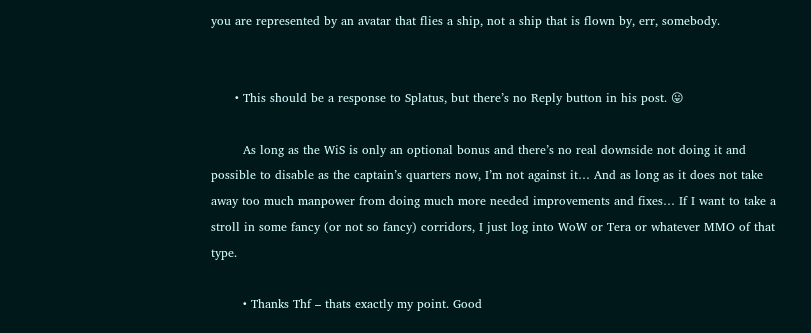you are represented by an avatar that flies a ship, not a ship that is flown by, err, somebody.


      • This should be a response to Splatus, but there’s no Reply button in his post. 😛

        As long as the WiS is only an optional bonus and there’s no real downside not doing it and possible to disable as the captain’s quarters now, I’m not against it… And as long as it does not take away too much manpower from doing much more needed improvements and fixes… If I want to take a stroll in some fancy (or not so fancy) corridors, I just log into WoW or Tera or whatever MMO of that type.

        • Thanks Thf – thats exactly my point. Good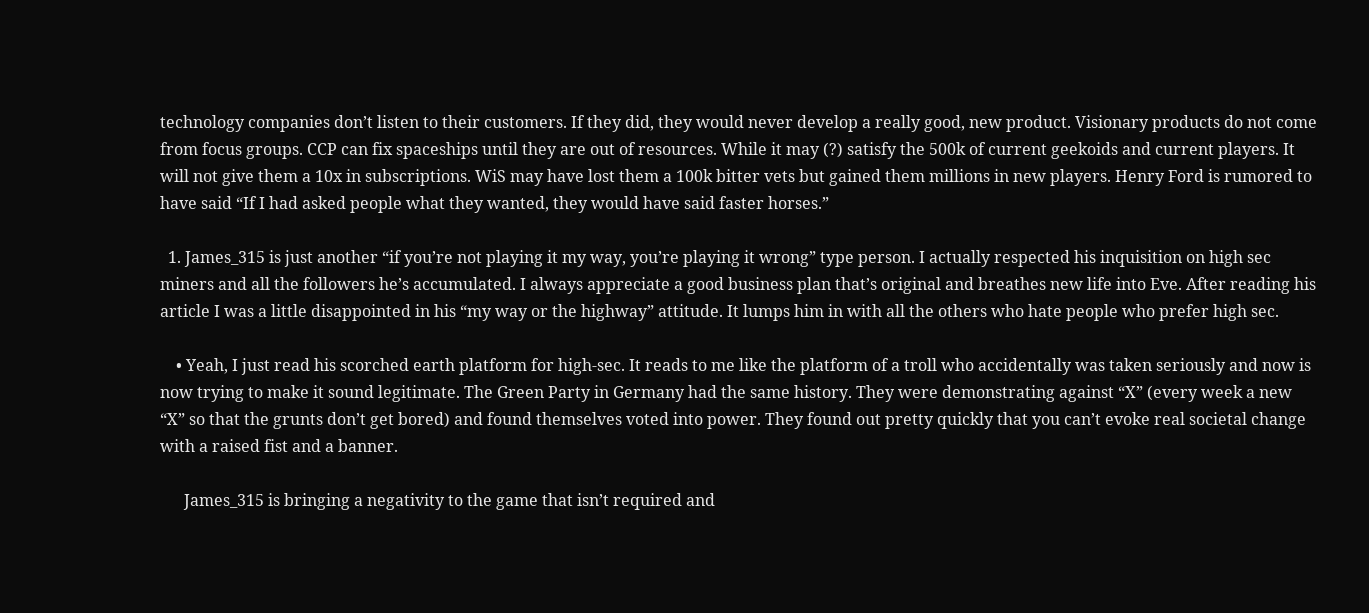technology companies don’t listen to their customers. If they did, they would never develop a really good, new product. Visionary products do not come from focus groups. CCP can fix spaceships until they are out of resources. While it may (?) satisfy the 500k of current geekoids and current players. It will not give them a 10x in subscriptions. WiS may have lost them a 100k bitter vets but gained them millions in new players. Henry Ford is rumored to have said “If I had asked people what they wanted, they would have said faster horses.”

  1. James_315 is just another “if you’re not playing it my way, you’re playing it wrong” type person. I actually respected his inquisition on high sec miners and all the followers he’s accumulated. I always appreciate a good business plan that’s original and breathes new life into Eve. After reading his article I was a little disappointed in his “my way or the highway” attitude. It lumps him in with all the others who hate people who prefer high sec.

    • Yeah, I just read his scorched earth platform for high-sec. It reads to me like the platform of a troll who accidentally was taken seriously and now is now trying to make it sound legitimate. The Green Party in Germany had the same history. They were demonstrating against “X” (every week a new “X” so that the grunts don’t get bored) and found themselves voted into power. They found out pretty quickly that you can’t evoke real societal change with a raised fist and a banner.

      James_315 is bringing a negativity to the game that isn’t required and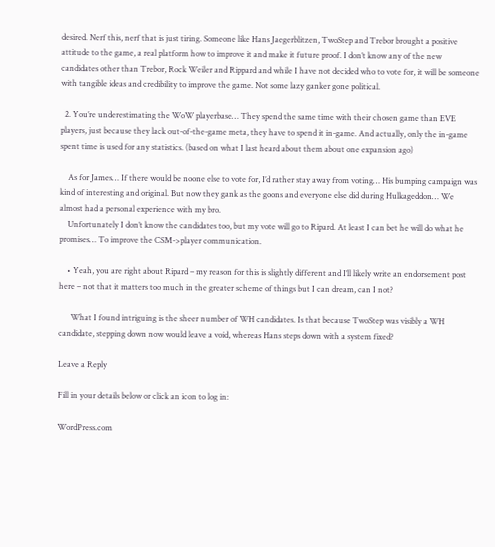desired. Nerf this, nerf that is just tiring. Someone like Hans Jaegerblitzen, TwoStep and Trebor brought a positive attitude to the game, a real platform how to improve it and make it future proof. I don’t know any of the new candidates other than Trebor, Rock Weiler and Rippard and while I have not decided who to vote for, it will be someone with tangible ideas and credibility to improve the game. Not some lazy ganker gone political.

  2. You’re underestimating the WoW playerbase… They spend the same time with their chosen game than EVE players, just because they lack out-of-the-game meta, they have to spend it in-game. And actually, only the in-game spent time is used for any statistics. (based on what I last heard about them about one expansion ago)

    As for James… If there would be noone else to vote for, I’d rather stay away from voting… His bumping campaign was kind of interesting and original. But now they gank as the goons and everyone else did during Hulkageddon… We almost had a personal experience with my bro.
    Unfortunately I don’t know the candidates too, but my vote will go to Ripard. At least I can bet he will do what he promises… To improve the CSM->player communication.

    • Yeah, you are right about Ripard – my reason for this is slightly different and I’ll likely write an endorsement post here – not that it matters too much in the greater scheme of things but I can dream, can I not?

      What I found intriguing is the sheer number of WH candidates. Is that because TwoStep was visibly a WH candidate, stepping down now would leave a void, whereas Hans steps down with a system fixed?

Leave a Reply

Fill in your details below or click an icon to log in:

WordPress.com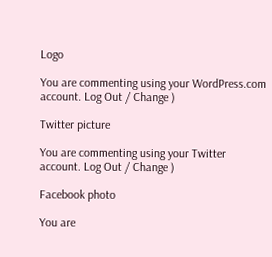Logo

You are commenting using your WordPress.com account. Log Out / Change )

Twitter picture

You are commenting using your Twitter account. Log Out / Change )

Facebook photo

You are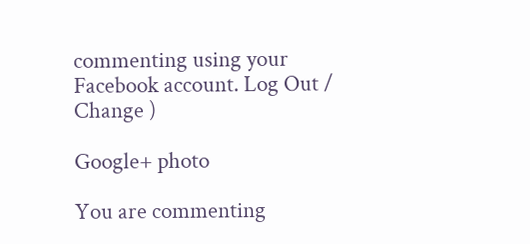commenting using your Facebook account. Log Out / Change )

Google+ photo

You are commenting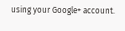using your Google+ account.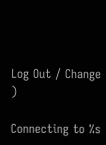Log Out / Change )

Connecting to %s